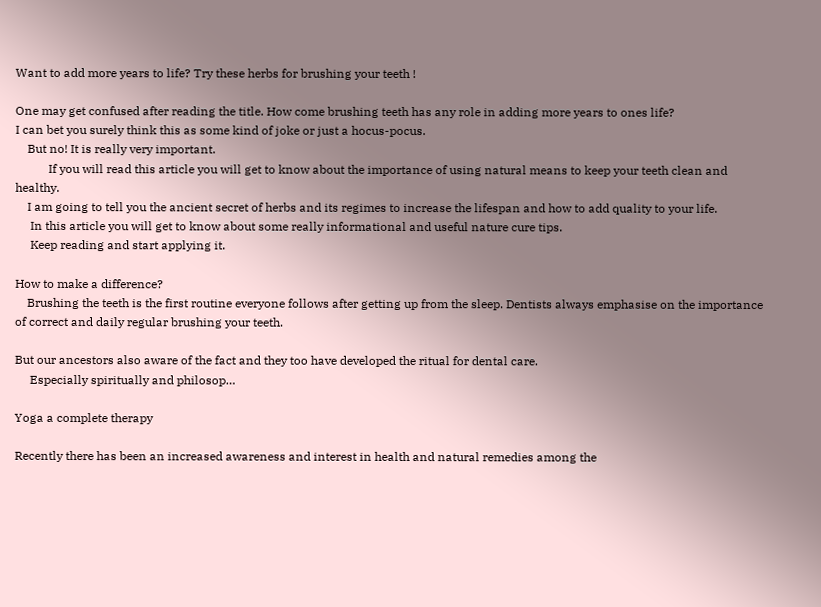Want to add more years to life? Try these herbs for brushing your teeth !

One may get confused after reading the title. How come brushing teeth has any role in adding more years to ones life?
I can bet you surely think this as some kind of joke or just a hocus-pocus.
    But no! It is really very important.
           If you will read this article you will get to know about the importance of using natural means to keep your teeth clean and healthy.
    I am going to tell you the ancient secret of herbs and its regimes to increase the lifespan and how to add quality to your life.
     In this article you will get to know about some really informational and useful nature cure tips.
     Keep reading and start applying it.

How to make a difference?
    Brushing the teeth is the first routine everyone follows after getting up from the sleep. Dentists always emphasise on the importance of correct and daily regular brushing your teeth.

But our ancestors also aware of the fact and they too have developed the ritual for dental care.
     Especially spiritually and philosop…

Yoga a complete therapy

Recently there has been an increased awareness and interest in health and natural remedies among the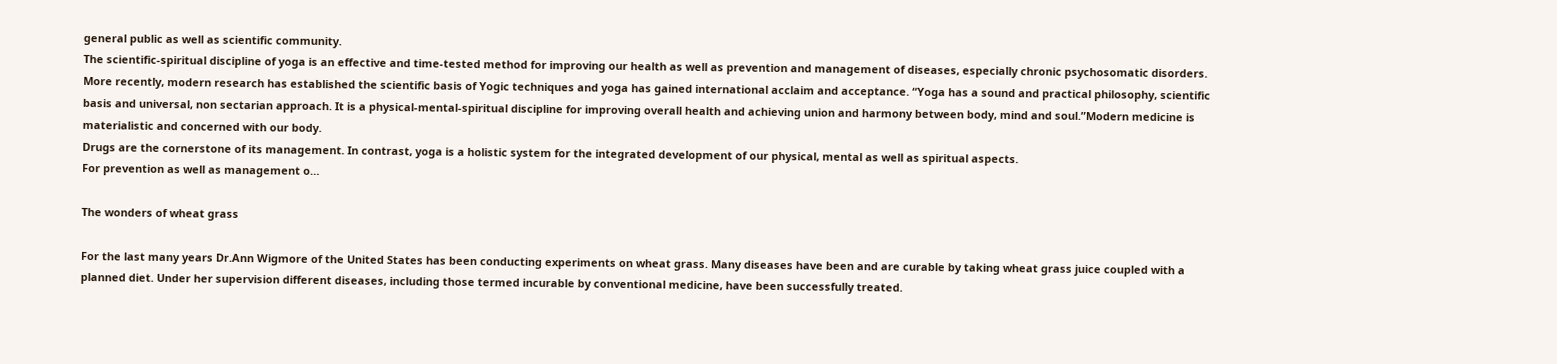general public as well as scientific community.
The scientific-spiritual discipline of yoga is an effective and time-tested method for improving our health as well as prevention and management of diseases, especially chronic psychosomatic disorders.
More recently, modern research has established the scientific basis of Yogic techniques and yoga has gained international acclaim and acceptance. “Yoga has a sound and practical philosophy, scientific basis and universal, non sectarian approach. It is a physical-mental-spiritual discipline for improving overall health and achieving union and harmony between body, mind and soul.”Modern medicine is materialistic and concerned with our body.
Drugs are the cornerstone of its management. In contrast, yoga is a holistic system for the integrated development of our physical, mental as well as spiritual aspects.
For prevention as well as management o…

The wonders of wheat grass

For the last many years Dr.Ann Wigmore of the United States has been conducting experiments on wheat grass. Many diseases have been and are curable by taking wheat grass juice coupled with a planned diet. Under her supervision different diseases, including those termed incurable by conventional medicine, have been successfully treated.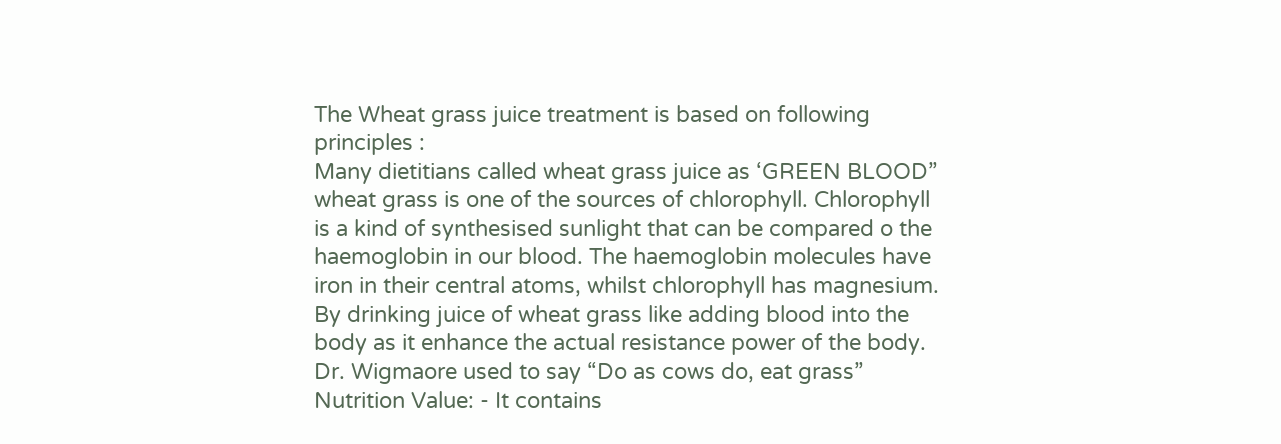The Wheat grass juice treatment is based on following  principles :
Many dietitians called wheat grass juice as ‘GREEN BLOOD” wheat grass is one of the sources of chlorophyll. Chlorophyll is a kind of synthesised sunlight that can be compared o the haemoglobin in our blood. The haemoglobin molecules have iron in their central atoms, whilst chlorophyll has magnesium.
By drinking juice of wheat grass like adding blood into the body as it enhance the actual resistance power of the body. Dr. Wigmaore used to say “Do as cows do, eat grass” Nutrition Value: - It contains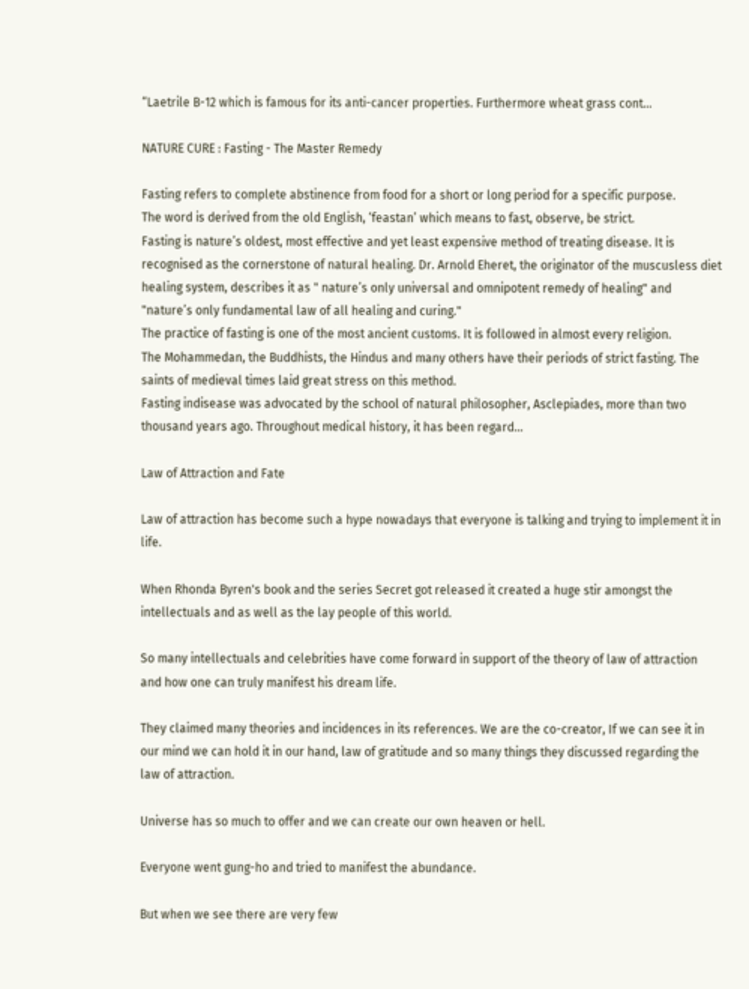“Laetrile B-12 which is famous for its anti-cancer properties. Furthermore wheat grass cont…

NATURE CURE : Fasting - The Master Remedy

Fasting refers to complete abstinence from food for a short or long period for a specific purpose.
The word is derived from the old English, ‘feastan’ which means to fast, observe, be strict.
Fasting is nature’s oldest, most effective and yet least expensive method of treating disease. It is recognised as the cornerstone of natural healing. Dr. Arnold Eheret, the originator of the muscusless diet healing system, describes it as " nature’s only universal and omnipotent remedy of healing" and "nature’s only fundamental law of all healing and curing."
The practice of fasting is one of the most ancient customs. It is followed in almost every religion.
The Mohammedan, the Buddhists, the Hindus and many others have their periods of strict fasting. The saints of medieval times laid great stress on this method.
Fasting indisease was advocated by the school of natural philosopher, Asclepiades, more than two thousand years ago. Throughout medical history, it has been regard…

Law of Attraction and Fate

Law of attraction has become such a hype nowadays that everyone is talking and trying to implement it in life.

When Rhonda Byren's book and the series Secret got released it created a huge stir amongst the intellectuals and as well as the lay people of this world.

So many intellectuals and celebrities have come forward in support of the theory of law of attraction and how one can truly manifest his dream life.

They claimed many theories and incidences in its references. We are the co-creator, If we can see it in our mind we can hold it in our hand, law of gratitude and so many things they discussed regarding the law of attraction.

Universe has so much to offer and we can create our own heaven or hell.

Everyone went gung-ho and tried to manifest the abundance.

But when we see there are very few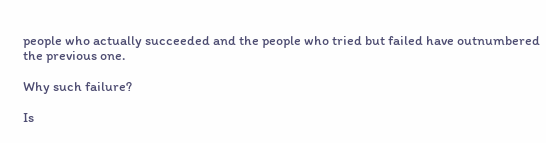people who actually succeeded and the people who tried but failed have outnumbered the previous one.

Why such failure?

Is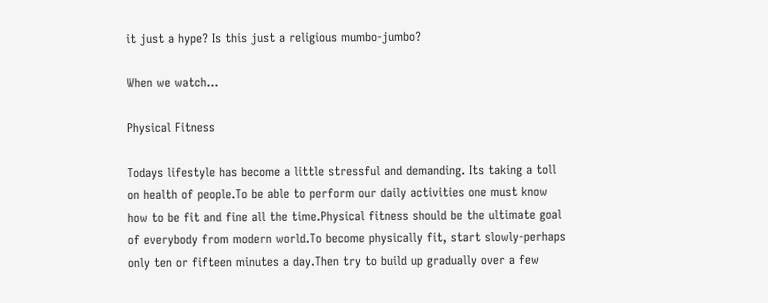it just a hype? Is this just a religious mumbo-jumbo?

When we watch…

Physical Fitness

Todays lifestyle has become a little stressful and demanding. Its taking a toll on health of people.To be able to perform our daily activities one must know how to be fit and fine all the time.Physical fitness should be the ultimate goal of everybody from modern world.To become physically fit, start slowly-perhaps only ten or fifteen minutes a day.Then try to build up gradually over a few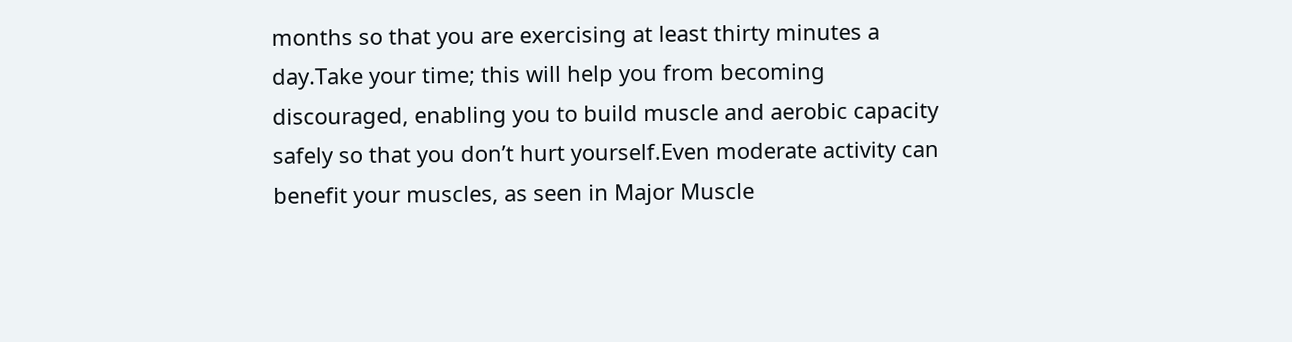months so that you are exercising at least thirty minutes a day.Take your time; this will help you from becoming discouraged, enabling you to build muscle and aerobic capacity safely so that you don’t hurt yourself.Even moderate activity can benefit your muscles, as seen in Major Muscle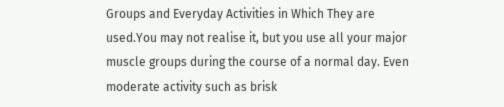Groups and Everyday Activities in Which They are used.You may not realise it, but you use all your major muscle groups during the course of a normal day. Even moderate activity such as brisk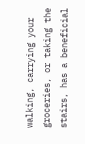walking, carrying your groceries, or taking the stairs, has a beneficial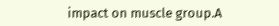impact on muscle group.A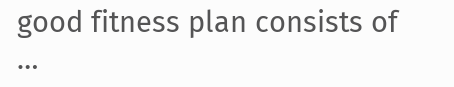good fitness plan consists of …